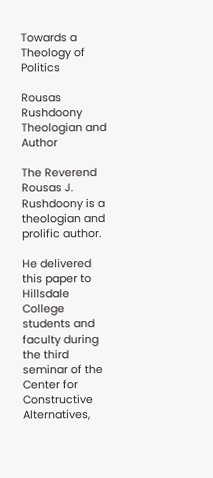Towards a Theology of Politics

Rousas Rushdoony
Theologian and Author

The Reverend Rousas J. Rushdoony is a theologian and prolific author.

He delivered this paper to Hillsdale College students and faculty during the third seminar of the Center for Constructive Alternatives,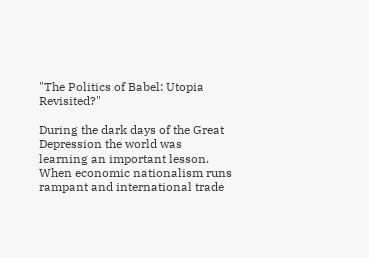"The Politics of Babel: Utopia Revisited?"

During the dark days of the Great Depression the world was learning an important lesson. When economic nationalism runs rampant and international trade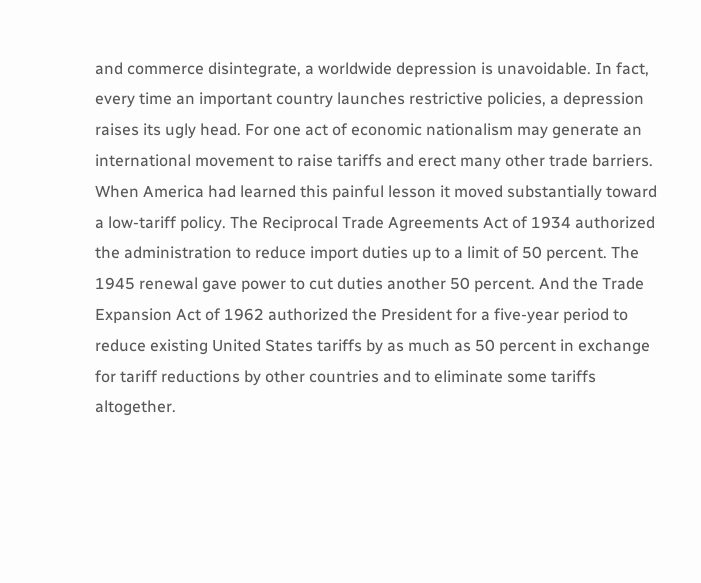and commerce disintegrate, a worldwide depression is unavoidable. In fact, every time an important country launches restrictive policies, a depression raises its ugly head. For one act of economic nationalism may generate an international movement to raise tariffs and erect many other trade barriers. When America had learned this painful lesson it moved substantially toward a low-tariff policy. The Reciprocal Trade Agreements Act of 1934 authorized the administration to reduce import duties up to a limit of 50 percent. The 1945 renewal gave power to cut duties another 50 percent. And the Trade Expansion Act of 1962 authorized the President for a five-year period to reduce existing United States tariffs by as much as 50 percent in exchange for tariff reductions by other countries and to eliminate some tariffs altogether.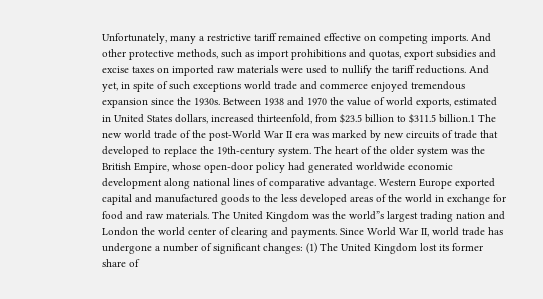Unfortunately, many a restrictive tariff remained effective on competing imports. And other protective methods, such as import prohibitions and quotas, export subsidies and excise taxes on imported raw materials were used to nullify the tariff reductions. And yet, in spite of such exceptions world trade and commerce enjoyed tremendous expansion since the 1930s. Between 1938 and 1970 the value of world exports, estimated in United States dollars, increased thirteenfold, from $23.5 billion to $311.5 billion.1 The new world trade of the post-World War II era was marked by new circuits of trade that developed to replace the 19th-century system. The heart of the older system was the British Empire, whose open-door policy had generated worldwide economic development along national lines of comparative advantage. Western Europe exported capital and manufactured goods to the less developed areas of the world in exchange for food and raw materials. The United Kingdom was the world”s largest trading nation and London the world center of clearing and payments. Since World War II, world trade has undergone a number of significant changes: (1) The United Kingdom lost its former share of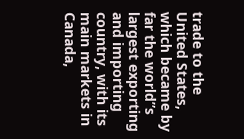trade to the United States, which became by far the world”s largest exporting and importing country, with its main markets in Canada,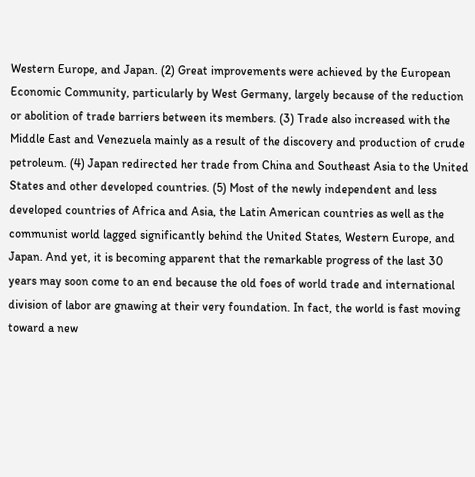Western Europe, and Japan. (2) Great improvements were achieved by the European Economic Community, particularly by West Germany, largely because of the reduction or abolition of trade barriers between its members. (3) Trade also increased with the Middle East and Venezuela mainly as a result of the discovery and production of crude petroleum. (4) Japan redirected her trade from China and Southeast Asia to the United States and other developed countries. (5) Most of the newly independent and less developed countries of Africa and Asia, the Latin American countries as well as the communist world lagged significantly behind the United States, Western Europe, and Japan. And yet, it is becoming apparent that the remarkable progress of the last 30 years may soon come to an end because the old foes of world trade and international division of labor are gnawing at their very foundation. In fact, the world is fast moving toward a new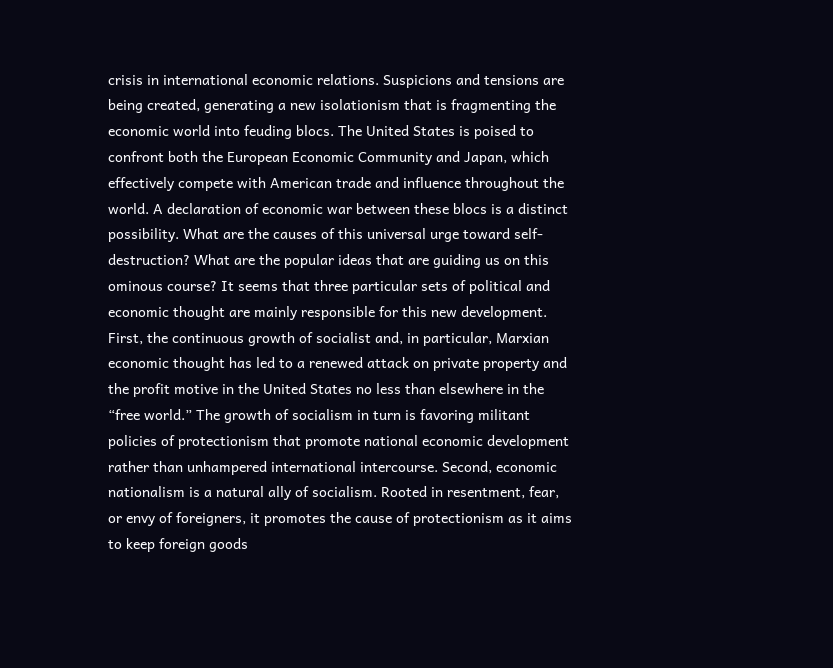crisis in international economic relations. Suspicions and tensions are being created, generating a new isolationism that is fragmenting the economic world into feuding blocs. The United States is poised to confront both the European Economic Community and Japan, which effectively compete with American trade and influence throughout the world. A declaration of economic war between these blocs is a distinct possibility. What are the causes of this universal urge toward self-destruction? What are the popular ideas that are guiding us on this ominous course? It seems that three particular sets of political and economic thought are mainly responsible for this new development. First, the continuous growth of socialist and, in particular, Marxian economic thought has led to a renewed attack on private property and the profit motive in the United States no less than elsewhere in the “free world.” The growth of socialism in turn is favoring militant policies of protectionism that promote national economic development rather than unhampered international intercourse. Second, economic nationalism is a natural ally of socialism. Rooted in resentment, fear, or envy of foreigners, it promotes the cause of protectionism as it aims to keep foreign goods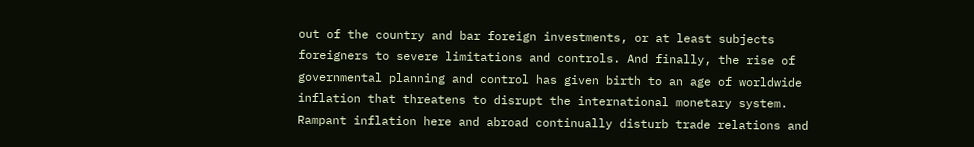out of the country and bar foreign investments, or at least subjects foreigners to severe limitations and controls. And finally, the rise of governmental planning and control has given birth to an age of worldwide inflation that threatens to disrupt the international monetary system. Rampant inflation here and abroad continually disturb trade relations and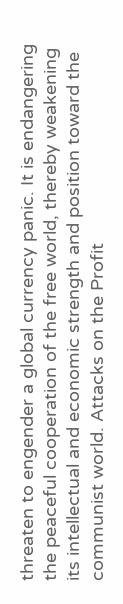threaten to engender a global currency panic. It is endangering the peaceful cooperation of the free world, thereby weakening its intellectual and economic strength and position toward the communist world. Attacks on the Profit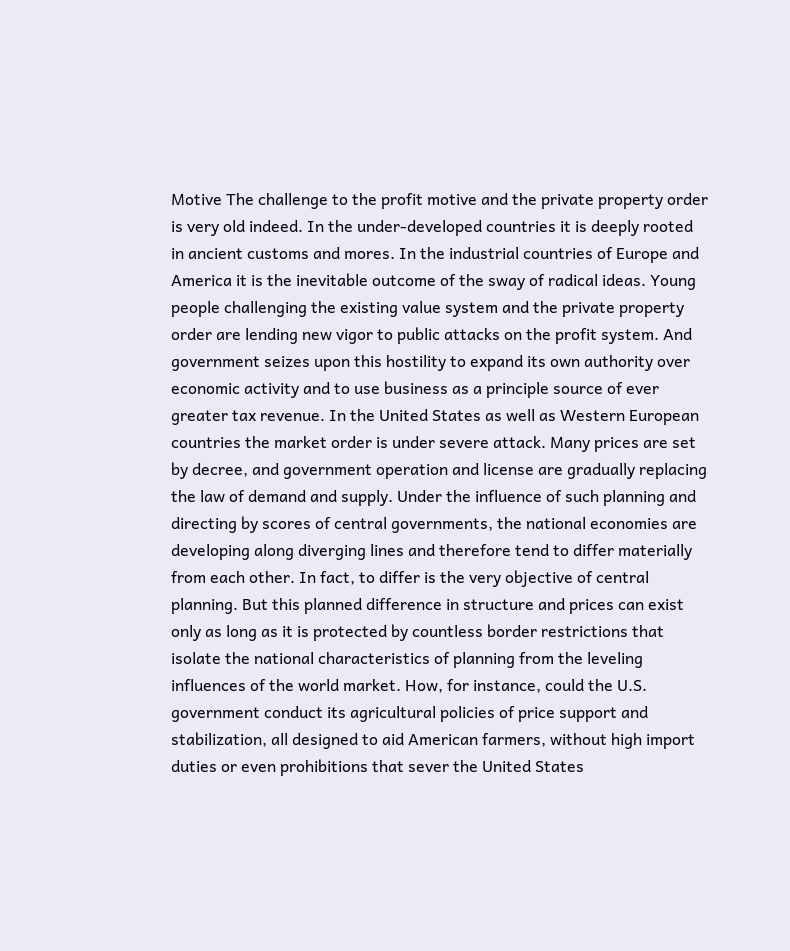Motive The challenge to the profit motive and the private property order is very old indeed. In the under-developed countries it is deeply rooted in ancient customs and mores. In the industrial countries of Europe and America it is the inevitable outcome of the sway of radical ideas. Young people challenging the existing value system and the private property order are lending new vigor to public attacks on the profit system. And government seizes upon this hostility to expand its own authority over economic activity and to use business as a principle source of ever greater tax revenue. In the United States as well as Western European countries the market order is under severe attack. Many prices are set by decree, and government operation and license are gradually replacing the law of demand and supply. Under the influence of such planning and directing by scores of central governments, the national economies are developing along diverging lines and therefore tend to differ materially from each other. In fact, to differ is the very objective of central planning. But this planned difference in structure and prices can exist only as long as it is protected by countless border restrictions that isolate the national characteristics of planning from the leveling influences of the world market. How, for instance, could the U.S. government conduct its agricultural policies of price support and stabilization, all designed to aid American farmers, without high import duties or even prohibitions that sever the United States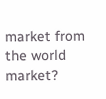market from the world market?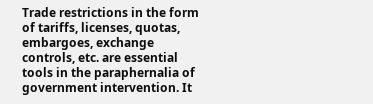Trade restrictions in the form of tariffs, licenses, quotas, embargoes, exchange controls, etc. are essential tools in the paraphernalia of government intervention. It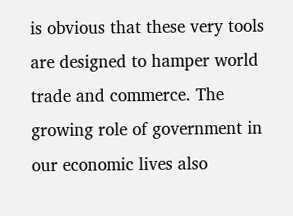is obvious that these very tools are designed to hamper world trade and commerce. The growing role of government in our economic lives also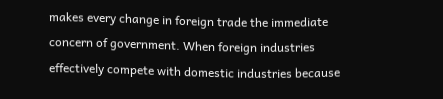makes every change in foreign trade the immediate concern of government. When foreign industries effectively compete with domestic industries because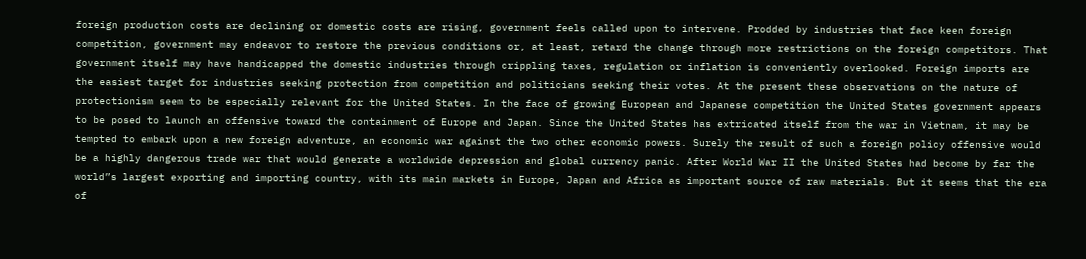foreign production costs are declining or domestic costs are rising, government feels called upon to intervene. Prodded by industries that face keen foreign competition, government may endeavor to restore the previous conditions or, at least, retard the change through more restrictions on the foreign competitors. That government itself may have handicapped the domestic industries through crippling taxes, regulation or inflation is conveniently overlooked. Foreign imports are the easiest target for industries seeking protection from competition and politicians seeking their votes. At the present these observations on the nature of protectionism seem to be especially relevant for the United States. In the face of growing European and Japanese competition the United States government appears to be posed to launch an offensive toward the containment of Europe and Japan. Since the United States has extricated itself from the war in Vietnam, it may be tempted to embark upon a new foreign adventure, an economic war against the two other economic powers. Surely the result of such a foreign policy offensive would be a highly dangerous trade war that would generate a worldwide depression and global currency panic. After World War II the United States had become by far the world”s largest exporting and importing country, with its main markets in Europe, Japan and Africa as important source of raw materials. But it seems that the era of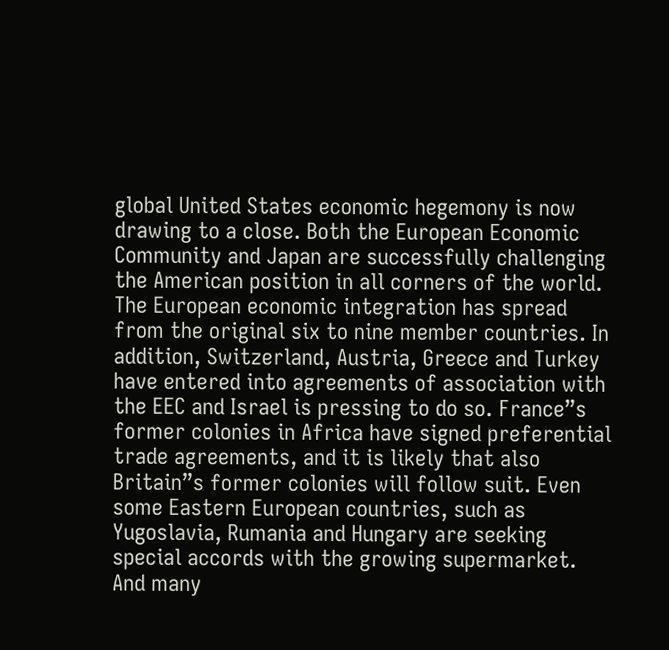global United States economic hegemony is now drawing to a close. Both the European Economic Community and Japan are successfully challenging the American position in all corners of the world. The European economic integration has spread from the original six to nine member countries. In addition, Switzerland, Austria, Greece and Turkey have entered into agreements of association with the EEC and Israel is pressing to do so. France”s former colonies in Africa have signed preferential trade agreements, and it is likely that also Britain”s former colonies will follow suit. Even some Eastern European countries, such as Yugoslavia, Rumania and Hungary are seeking special accords with the growing supermarket. And many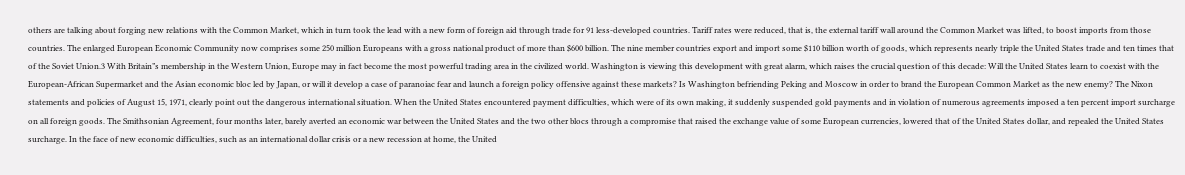others are talking about forging new relations with the Common Market, which in turn took the lead with a new form of foreign aid through trade for 91 less-developed countries. Tariff rates were reduced, that is, the external tariff wall around the Common Market was lifted, to boost imports from those countries. The enlarged European Economic Community now comprises some 250 million Europeans with a gross national product of more than $600 billion. The nine member countries export and import some $110 billion worth of goods, which represents nearly triple the United States trade and ten times that of the Soviet Union.3 With Britain”s membership in the Western Union, Europe may in fact become the most powerful trading area in the civilized world. Washington is viewing this development with great alarm, which raises the crucial question of this decade: Will the United States learn to coexist with the European-African Supermarket and the Asian economic bloc led by Japan, or will it develop a case of paranoiac fear and launch a foreign policy offensive against these markets? Is Washington befriending Peking and Moscow in order to brand the European Common Market as the new enemy? The Nixon statements and policies of August 15, 1971, clearly point out the dangerous international situation. When the United States encountered payment difficulties, which were of its own making, it suddenly suspended gold payments and in violation of numerous agreements imposed a ten percent import surcharge on all foreign goods. The Smithsonian Agreement, four months later, barely averted an economic war between the United States and the two other blocs through a compromise that raised the exchange value of some European currencies, lowered that of the United States dollar, and repealed the United States surcharge. In the face of new economic difficulties, such as an international dollar crisis or a new recession at home, the United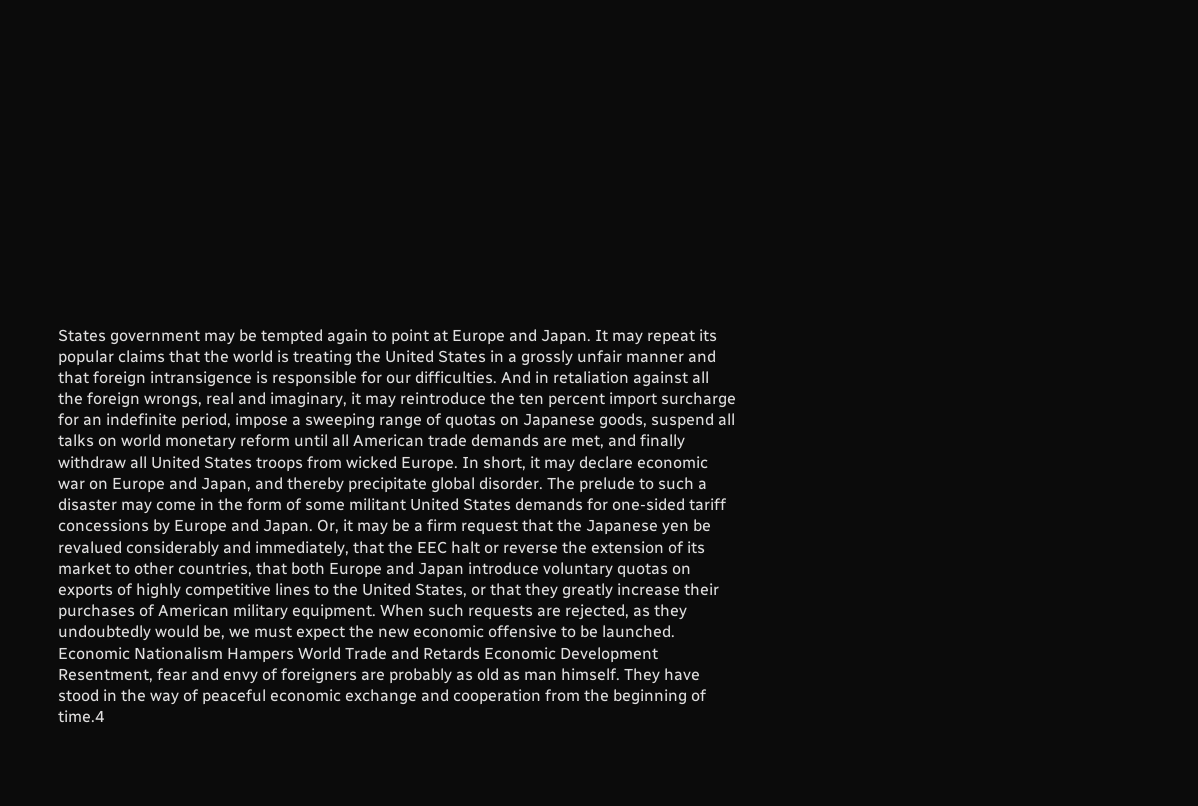States government may be tempted again to point at Europe and Japan. It may repeat its popular claims that the world is treating the United States in a grossly unfair manner and that foreign intransigence is responsible for our difficulties. And in retaliation against all the foreign wrongs, real and imaginary, it may reintroduce the ten percent import surcharge for an indefinite period, impose a sweeping range of quotas on Japanese goods, suspend all talks on world monetary reform until all American trade demands are met, and finally withdraw all United States troops from wicked Europe. In short, it may declare economic war on Europe and Japan, and thereby precipitate global disorder. The prelude to such a disaster may come in the form of some militant United States demands for one-sided tariff concessions by Europe and Japan. Or, it may be a firm request that the Japanese yen be revalued considerably and immediately, that the EEC halt or reverse the extension of its market to other countries, that both Europe and Japan introduce voluntary quotas on exports of highly competitive lines to the United States, or that they greatly increase their purchases of American military equipment. When such requests are rejected, as they undoubtedly would be, we must expect the new economic offensive to be launched. Economic Nationalism Hampers World Trade and Retards Economic Development Resentment, fear and envy of foreigners are probably as old as man himself. They have stood in the way of peaceful economic exchange and cooperation from the beginning of time.4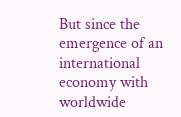But since the emergence of an international economy with worldwide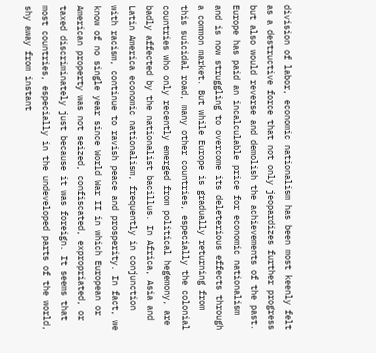division of labor, economic nationalism has been most keenly felt as a destructive force that not only jeopardizes further progress but also would reverse and demolish the achievements of the past. Europe has paid an incalculable price for economic nationalism and is now struggling to overcome its deleterious effects through a common market. But while Europe is gradually returning from this suicidal road, many other countries, especially the colonial countries who only recently emerged from political hegemony, are badly affected by the nationalist bacillus. In Africa, Asia and Latin America economic nationalism, frequently in conjunction with racism, continue to ravish peace and prosperity. In fact, we know of no single year since World War II in which European or American property was not seized, confiscated, expropriated, or taxed discriminately just because it was foreign. It seems that most countries, especially in the undeveloped parts of the world, shy away from instant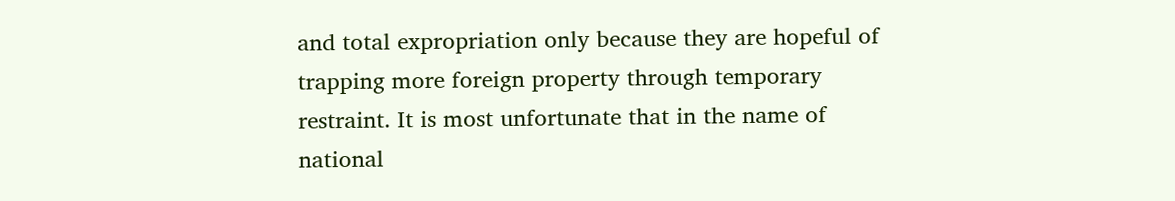and total expropriation only because they are hopeful of trapping more foreign property through temporary restraint. It is most unfortunate that in the name of national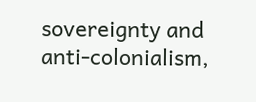sovereignty and anti-colonialism,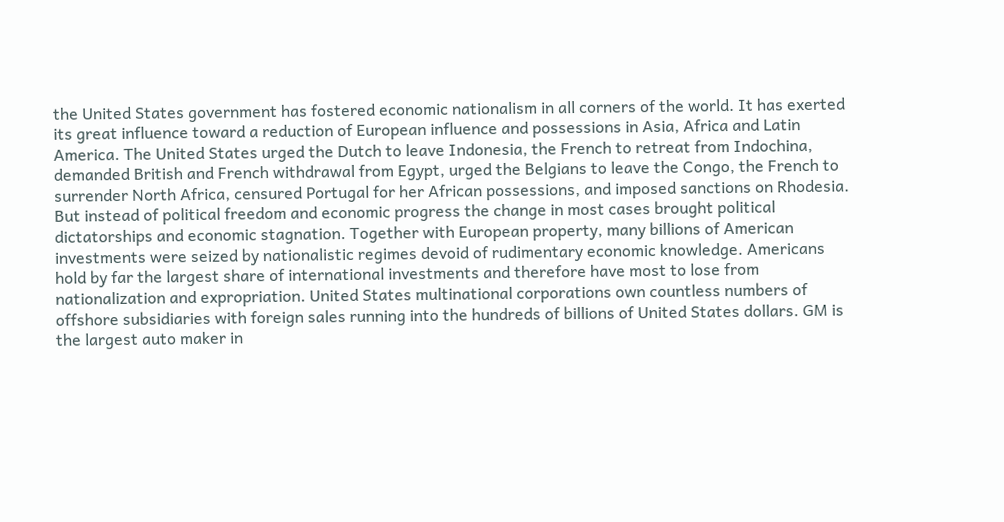the United States government has fostered economic nationalism in all corners of the world. It has exerted its great influence toward a reduction of European influence and possessions in Asia, Africa and Latin America. The United States urged the Dutch to leave Indonesia, the French to retreat from Indochina, demanded British and French withdrawal from Egypt, urged the Belgians to leave the Congo, the French to surrender North Africa, censured Portugal for her African possessions, and imposed sanctions on Rhodesia. But instead of political freedom and economic progress the change in most cases brought political dictatorships and economic stagnation. Together with European property, many billions of American investments were seized by nationalistic regimes devoid of rudimentary economic knowledge. Americans hold by far the largest share of international investments and therefore have most to lose from nationalization and expropriation. United States multinational corporations own countless numbers of offshore subsidiaries with foreign sales running into the hundreds of billions of United States dollars. GM is the largest auto maker in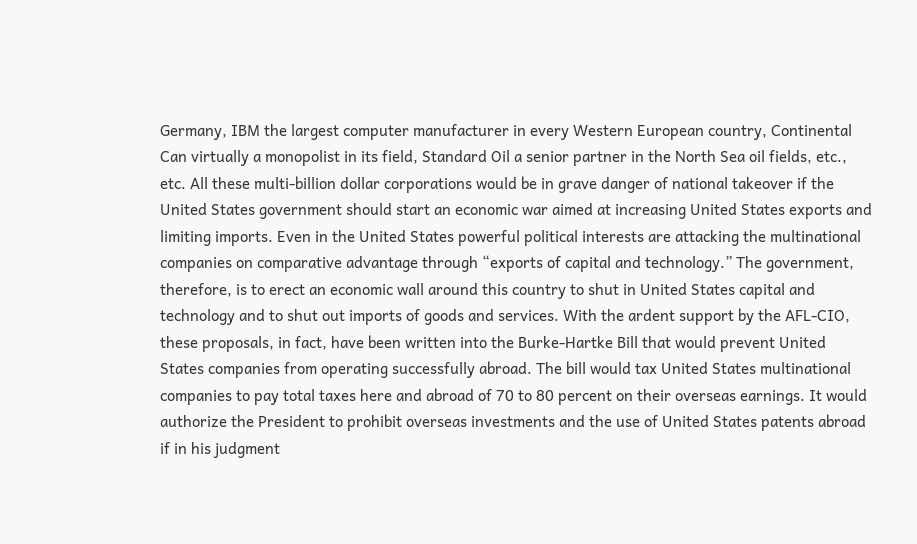Germany, IBM the largest computer manufacturer in every Western European country, Continental Can virtually a monopolist in its field, Standard Oil a senior partner in the North Sea oil fields, etc., etc. All these multi-billion dollar corporations would be in grave danger of national takeover if the United States government should start an economic war aimed at increasing United States exports and limiting imports. Even in the United States powerful political interests are attacking the multinational companies on comparative advantage through “exports of capital and technology.” The government, therefore, is to erect an economic wall around this country to shut in United States capital and technology and to shut out imports of goods and services. With the ardent support by the AFL-CIO, these proposals, in fact, have been written into the Burke-Hartke Bill that would prevent United States companies from operating successfully abroad. The bill would tax United States multinational companies to pay total taxes here and abroad of 70 to 80 percent on their overseas earnings. It would authorize the President to prohibit overseas investments and the use of United States patents abroad if in his judgment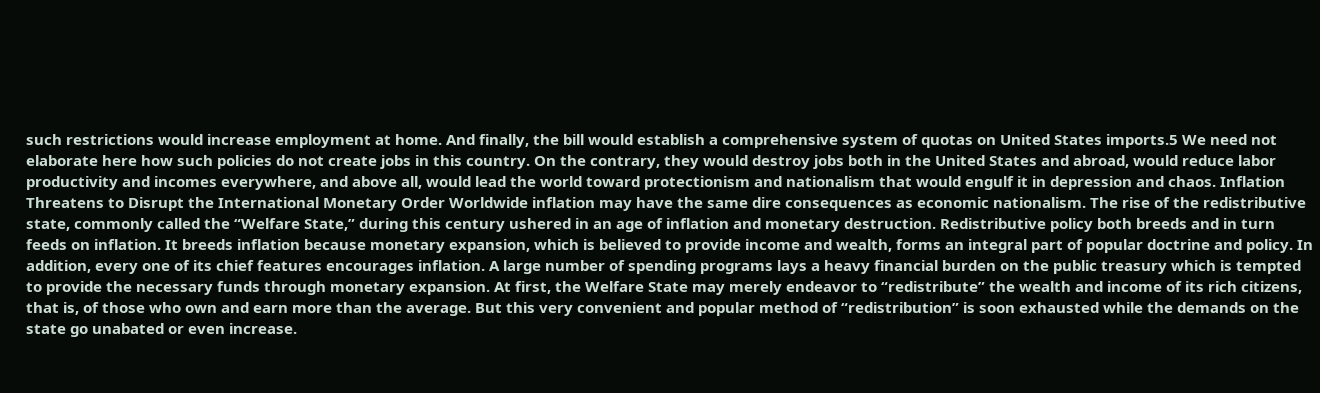such restrictions would increase employment at home. And finally, the bill would establish a comprehensive system of quotas on United States imports.5 We need not elaborate here how such policies do not create jobs in this country. On the contrary, they would destroy jobs both in the United States and abroad, would reduce labor productivity and incomes everywhere, and above all, would lead the world toward protectionism and nationalism that would engulf it in depression and chaos. Inflation Threatens to Disrupt the International Monetary Order Worldwide inflation may have the same dire consequences as economic nationalism. The rise of the redistributive state, commonly called the “Welfare State,” during this century ushered in an age of inflation and monetary destruction. Redistributive policy both breeds and in turn feeds on inflation. It breeds inflation because monetary expansion, which is believed to provide income and wealth, forms an integral part of popular doctrine and policy. In addition, every one of its chief features encourages inflation. A large number of spending programs lays a heavy financial burden on the public treasury which is tempted to provide the necessary funds through monetary expansion. At first, the Welfare State may merely endeavor to “redistribute” the wealth and income of its rich citizens, that is, of those who own and earn more than the average. But this very convenient and popular method of “redistribution” is soon exhausted while the demands on the state go unabated or even increase.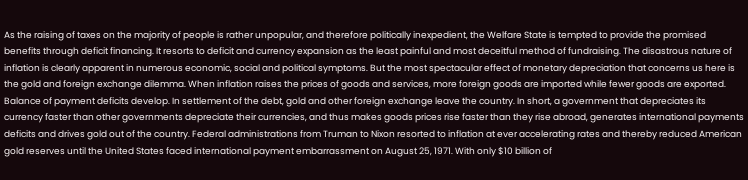As the raising of taxes on the majority of people is rather unpopular, and therefore politically inexpedient, the Welfare State is tempted to provide the promised benefits through deficit financing. It resorts to deficit and currency expansion as the least painful and most deceitful method of fundraising. The disastrous nature of inflation is clearly apparent in numerous economic, social and political symptoms. But the most spectacular effect of monetary depreciation that concerns us here is the gold and foreign exchange dilemma. When inflation raises the prices of goods and services, more foreign goods are imported while fewer goods are exported. Balance of payment deficits develop. In settlement of the debt, gold and other foreign exchange leave the country. In short, a government that depreciates its currency faster than other governments depreciate their currencies, and thus makes goods prices rise faster than they rise abroad, generates international payments deficits and drives gold out of the country. Federal administrations from Truman to Nixon resorted to inflation at ever accelerating rates and thereby reduced American gold reserves until the United States faced international payment embarrassment on August 25, 1971. With only $10 billion of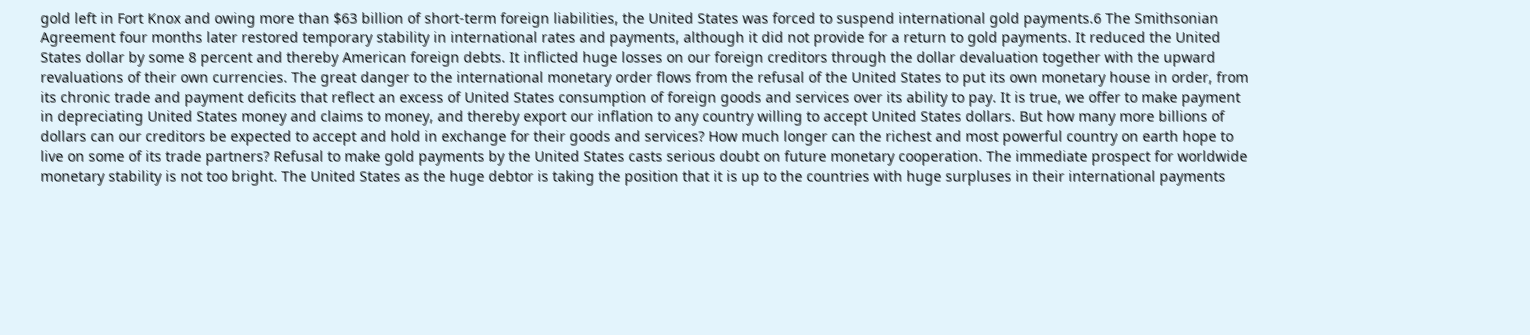gold left in Fort Knox and owing more than $63 billion of short-term foreign liabilities, the United States was forced to suspend international gold payments.6 The Smithsonian Agreement four months later restored temporary stability in international rates and payments, although it did not provide for a return to gold payments. It reduced the United States dollar by some 8 percent and thereby American foreign debts. It inflicted huge losses on our foreign creditors through the dollar devaluation together with the upward revaluations of their own currencies. The great danger to the international monetary order flows from the refusal of the United States to put its own monetary house in order, from its chronic trade and payment deficits that reflect an excess of United States consumption of foreign goods and services over its ability to pay. It is true, we offer to make payment in depreciating United States money and claims to money, and thereby export our inflation to any country willing to accept United States dollars. But how many more billions of dollars can our creditors be expected to accept and hold in exchange for their goods and services? How much longer can the richest and most powerful country on earth hope to live on some of its trade partners? Refusal to make gold payments by the United States casts serious doubt on future monetary cooperation. The immediate prospect for worldwide monetary stability is not too bright. The United States as the huge debtor is taking the position that it is up to the countries with huge surpluses in their international payments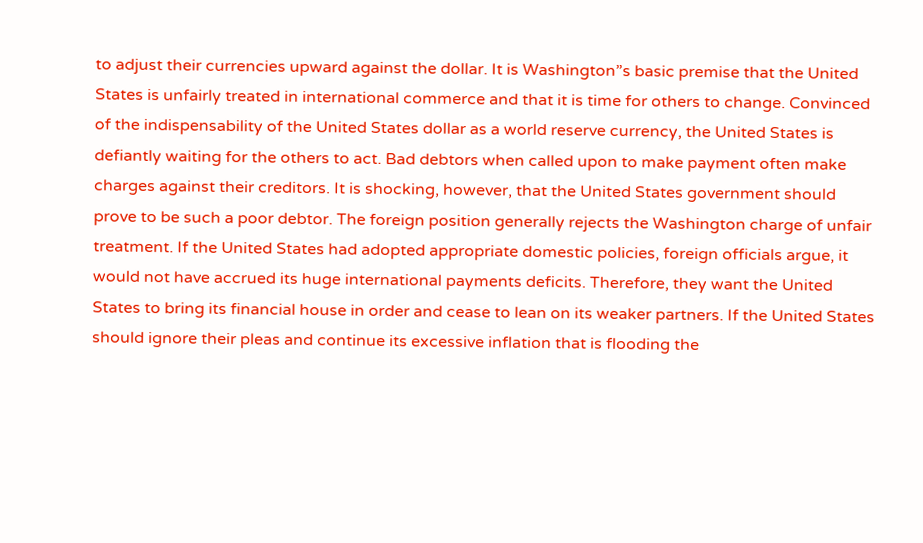to adjust their currencies upward against the dollar. It is Washington”s basic premise that the United States is unfairly treated in international commerce and that it is time for others to change. Convinced of the indispensability of the United States dollar as a world reserve currency, the United States is defiantly waiting for the others to act. Bad debtors when called upon to make payment often make charges against their creditors. It is shocking, however, that the United States government should prove to be such a poor debtor. The foreign position generally rejects the Washington charge of unfair treatment. If the United States had adopted appropriate domestic policies, foreign officials argue, it would not have accrued its huge international payments deficits. Therefore, they want the United States to bring its financial house in order and cease to lean on its weaker partners. If the United States should ignore their pleas and continue its excessive inflation that is flooding the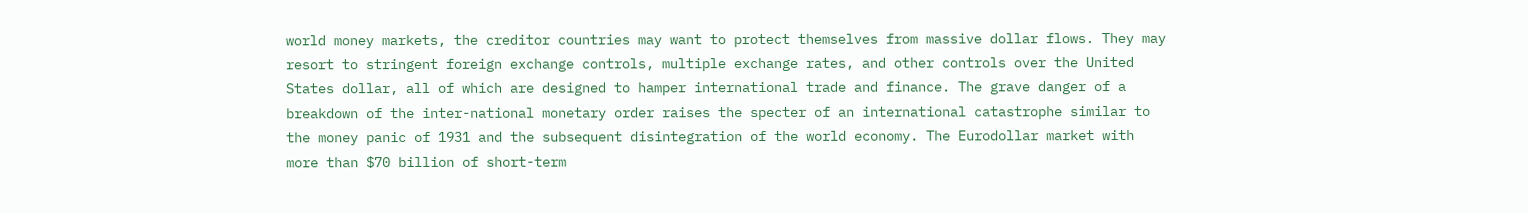world money markets, the creditor countries may want to protect themselves from massive dollar flows. They may resort to stringent foreign exchange controls, multiple exchange rates, and other controls over the United States dollar, all of which are designed to hamper international trade and finance. The grave danger of a breakdown of the inter-national monetary order raises the specter of an international catastrophe similar to the money panic of 1931 and the subsequent disintegration of the world economy. The Eurodollar market with more than $70 billion of short-term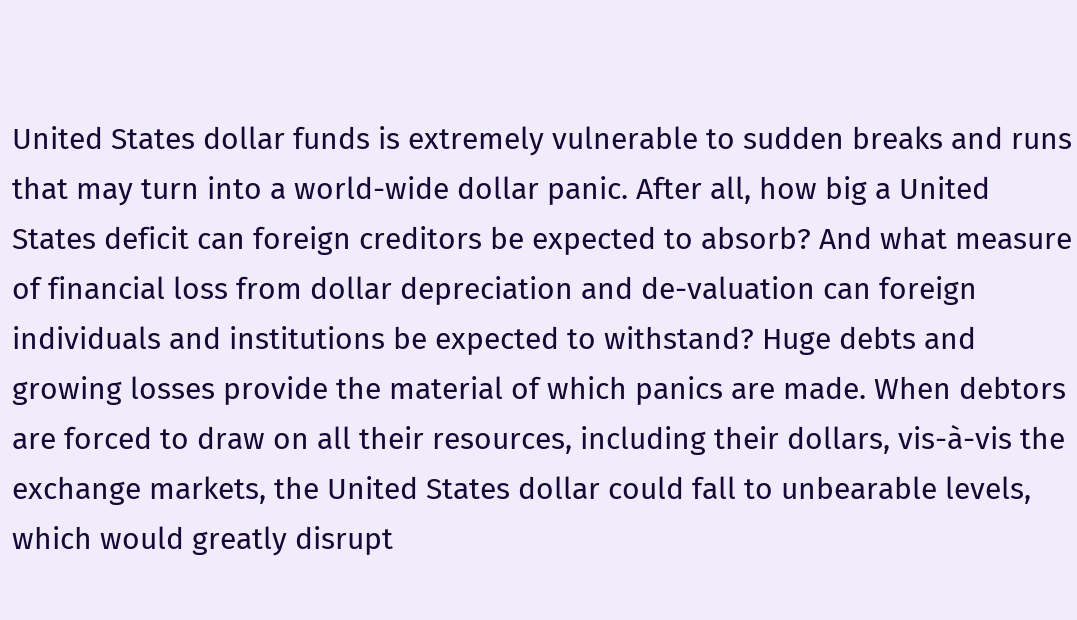United States dollar funds is extremely vulnerable to sudden breaks and runs that may turn into a world-wide dollar panic. After all, how big a United States deficit can foreign creditors be expected to absorb? And what measure of financial loss from dollar depreciation and de-valuation can foreign individuals and institutions be expected to withstand? Huge debts and growing losses provide the material of which panics are made. When debtors are forced to draw on all their resources, including their dollars, vis-à-vis the exchange markets, the United States dollar could fall to unbearable levels, which would greatly disrupt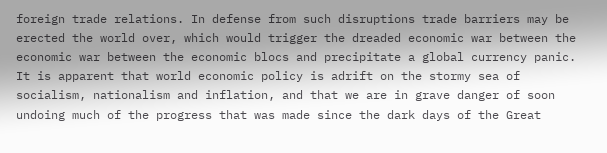foreign trade relations. In defense from such disruptions trade barriers may be erected the world over, which would trigger the dreaded economic war between the economic war between the economic blocs and precipitate a global currency panic. It is apparent that world economic policy is adrift on the stormy sea of socialism, nationalism and inflation, and that we are in grave danger of soon undoing much of the progress that was made since the dark days of the Great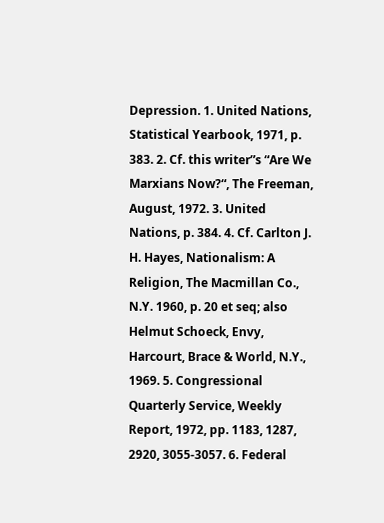Depression. 1. United Nations, Statistical Yearbook, 1971, p. 383. 2. Cf. this writer”s “Are We Marxians Now?“, The Freeman, August, 1972. 3. United Nations, p. 384. 4. Cf. Carlton J. H. Hayes, Nationalism: A Religion, The Macmillan Co., N.Y. 1960, p. 20 et seq; also Helmut Schoeck, Envy, Harcourt, Brace & World, N.Y., 1969. 5. Congressional Quarterly Service, Weekly Report, 1972, pp. 1183, 1287, 2920, 3055-3057. 6. Federal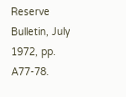Reserve Bulletin, July 1972, pp. A77-78.